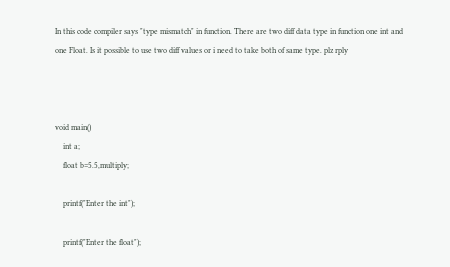In this code compiler says "type mismatch" in function. There are two diff data type in function one int and one Float. Is it possible to use two diff values or i need to take both of same type. plz rply



void main()
    int a;
    float b=5.5,multiply;

    printf("Enter the int");

    printf("Enter the float");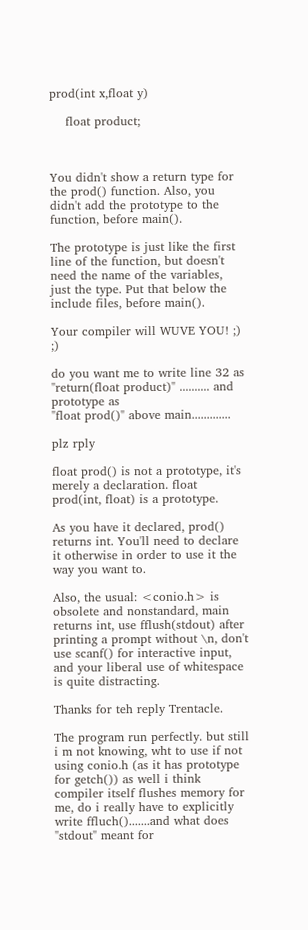prod(int x,float y)

    float product;



You didn't show a return type for the prod() function. Also, you didn't add the prototype to the function, before main().

The prototype is just like the first line of the function, but doesn't need the name of the variables, just the type. Put that below the include files, before main().

Your compiler will WUVE YOU! ;) ;)

do you want me to write line 32 as "return(float product)" .......... and prototype as
"float prod()" above main.............

plz rply

float prod() is not a prototype, it's merely a declaration. float prod(int, float) is a prototype.

As you have it declared, prod() returns int. You'll need to declare it otherwise in order to use it the way you want to.

Also, the usual: <conio.h> is obsolete and nonstandard, main returns int, use fflush(stdout) after printing a prompt without \n, don't use scanf() for interactive input, and your liberal use of whitespace is quite distracting.

Thanks for teh reply Trentacle.

The program run perfectly. but still i m not knowing, wht to use if not using conio.h (as it has prototype for getch()) as well i think compiler itself flushes memory for me, do i really have to explicitly write ffluch().......and what does "stdout" meant for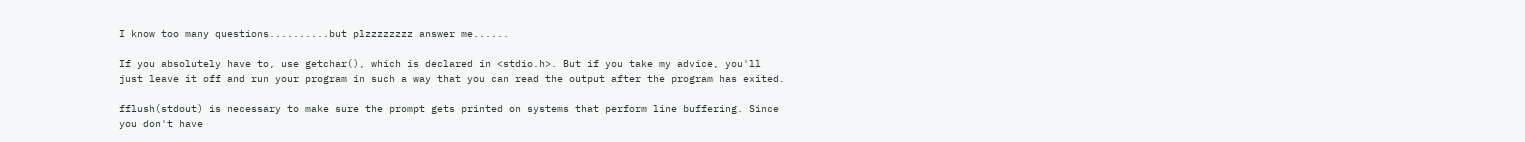I know too many questions..........but plzzzzzzzz answer me......

If you absolutely have to, use getchar(), which is declared in <stdio.h>. But if you take my advice, you'll just leave it off and run your program in such a way that you can read the output after the program has exited.

fflush(stdout) is necessary to make sure the prompt gets printed on systems that perform line buffering. Since you don't have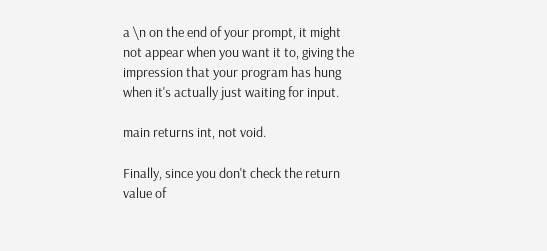a \n on the end of your prompt, it might not appear when you want it to, giving the impression that your program has hung when it's actually just waiting for input.

main returns int, not void.

Finally, since you don't check the return value of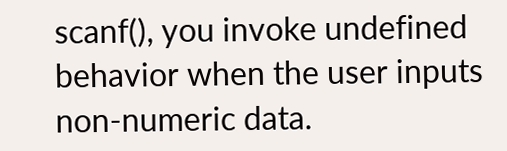scanf(), you invoke undefined behavior when the user inputs non-numeric data.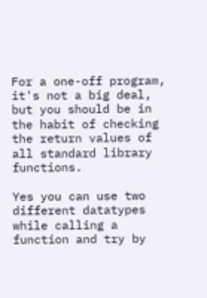For a one-off program, it's not a big deal, but you should be in the habit of checking the return values of all standard library functions.

Yes you can use two different datatypes while calling a function and try by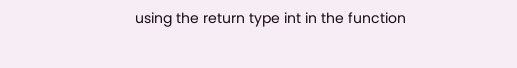using the return type int in the function